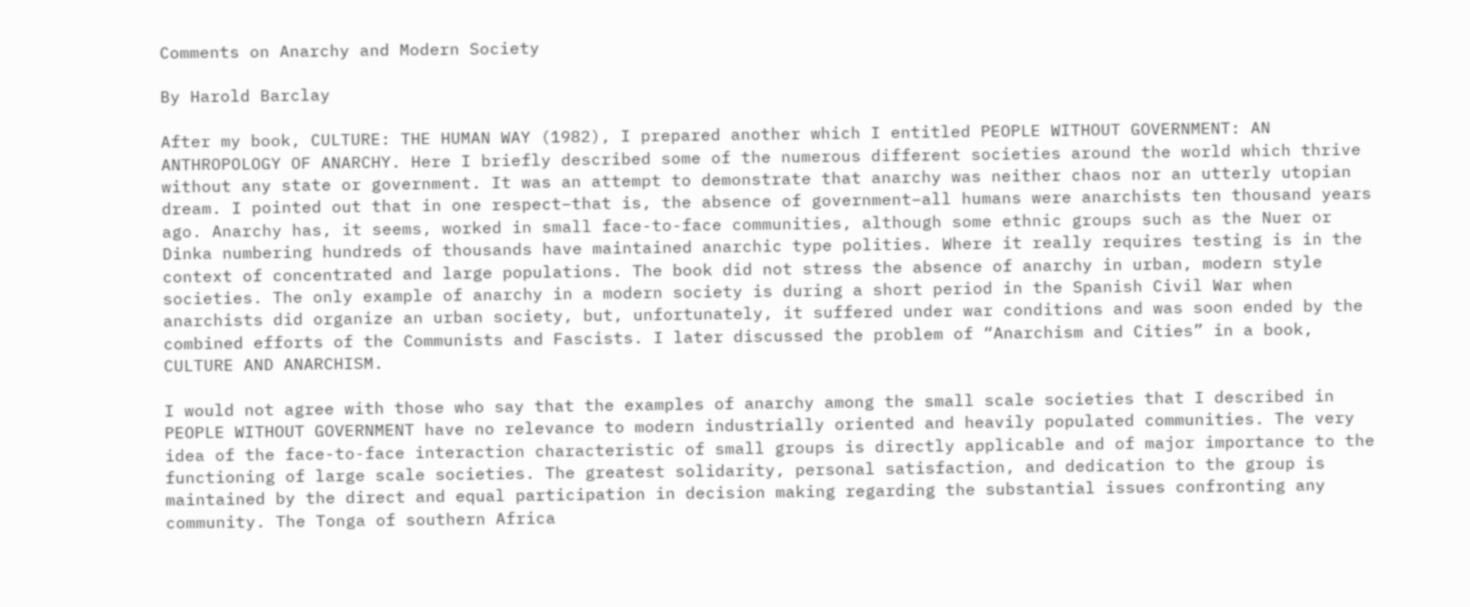Comments on Anarchy and Modern Society

By Harold Barclay

After my book, CULTURE: THE HUMAN WAY (1982), I prepared another which I entitled PEOPLE WITHOUT GOVERNMENT: AN ANTHROPOLOGY OF ANARCHY. Here I briefly described some of the numerous different societies around the world which thrive without any state or government. It was an attempt to demonstrate that anarchy was neither chaos nor an utterly utopian dream. I pointed out that in one respect–that is, the absence of government–all humans were anarchists ten thousand years ago. Anarchy has, it seems, worked in small face-to-face communities, although some ethnic groups such as the Nuer or Dinka numbering hundreds of thousands have maintained anarchic type polities. Where it really requires testing is in the context of concentrated and large populations. The book did not stress the absence of anarchy in urban, modern style societies. The only example of anarchy in a modern society is during a short period in the Spanish Civil War when anarchists did organize an urban society, but, unfortunately, it suffered under war conditions and was soon ended by the combined efforts of the Communists and Fascists. I later discussed the problem of “Anarchism and Cities” in a book, CULTURE AND ANARCHISM.

I would not agree with those who say that the examples of anarchy among the small scale societies that I described in PEOPLE WITHOUT GOVERNMENT have no relevance to modern industrially oriented and heavily populated communities. The very idea of the face-to-face interaction characteristic of small groups is directly applicable and of major importance to the functioning of large scale societies. The greatest solidarity, personal satisfaction, and dedication to the group is maintained by the direct and equal participation in decision making regarding the substantial issues confronting any community. The Tonga of southern Africa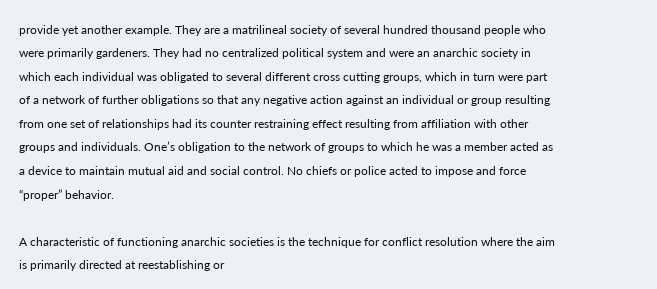provide yet another example. They are a matrilineal society of several hundred thousand people who were primarily gardeners. They had no centralized political system and were an anarchic society in which each individual was obligated to several different cross cutting groups, which in turn were part of a network of further obligations so that any negative action against an individual or group resulting from one set of relationships had its counter restraining effect resulting from affiliation with other groups and individuals. One’s obligation to the network of groups to which he was a member acted as a device to maintain mutual aid and social control. No chiefs or police acted to impose and force “proper” behavior.

A characteristic of functioning anarchic societies is the technique for conflict resolution where the aim is primarily directed at reestablishing or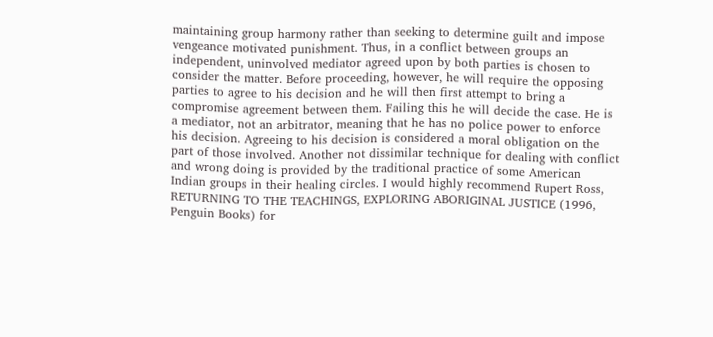maintaining group harmony rather than seeking to determine guilt and impose vengeance motivated punishment. Thus, in a conflict between groups an independent, uninvolved mediator agreed upon by both parties is chosen to consider the matter. Before proceeding, however, he will require the opposing parties to agree to his decision and he will then first attempt to bring a compromise agreement between them. Failing this he will decide the case. He is a mediator, not an arbitrator, meaning that he has no police power to enforce his decision. Agreeing to his decision is considered a moral obligation on the part of those involved. Another not dissimilar technique for dealing with conflict and wrong doing is provided by the traditional practice of some American Indian groups in their healing circles. I would highly recommend Rupert Ross, RETURNING TO THE TEACHINGS, EXPLORING ABORIGINAL JUSTICE (1996, Penguin Books) for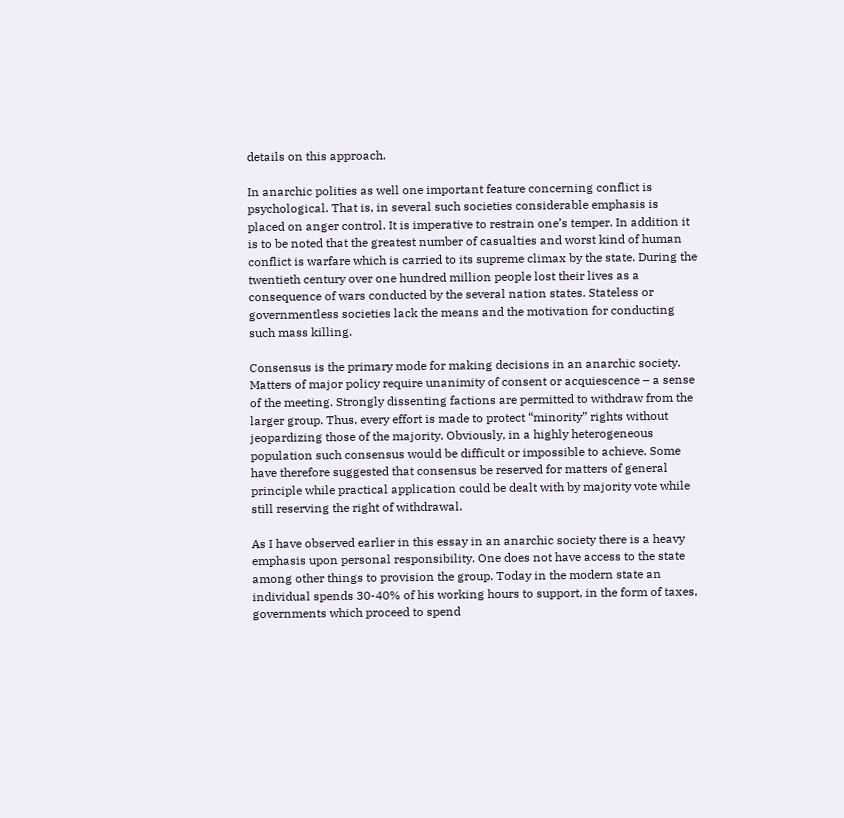details on this approach.

In anarchic polities as well one important feature concerning conflict is psychological. That is, in several such societies considerable emphasis is placed on anger control. It is imperative to restrain one’s temper. In addition it is to be noted that the greatest number of casualties and worst kind of human conflict is warfare which is carried to its supreme climax by the state. During the twentieth century over one hundred million people lost their lives as a consequence of wars conducted by the several nation states. Stateless or governmentless societies lack the means and the motivation for conducting such mass killing.

Consensus is the primary mode for making decisions in an anarchic society. Matters of major policy require unanimity of consent or acquiescence – a sense of the meeting. Strongly dissenting factions are permitted to withdraw from the larger group. Thus, every effort is made to protect “minority” rights without jeopardizing those of the majority. Obviously, in a highly heterogeneous population such consensus would be difficult or impossible to achieve. Some have therefore suggested that consensus be reserved for matters of general principle while practical application could be dealt with by majority vote while still reserving the right of withdrawal.

As I have observed earlier in this essay in an anarchic society there is a heavy emphasis upon personal responsibility. One does not have access to the state among other things to provision the group. Today in the modern state an individual spends 30-40% of his working hours to support, in the form of taxes, governments which proceed to spend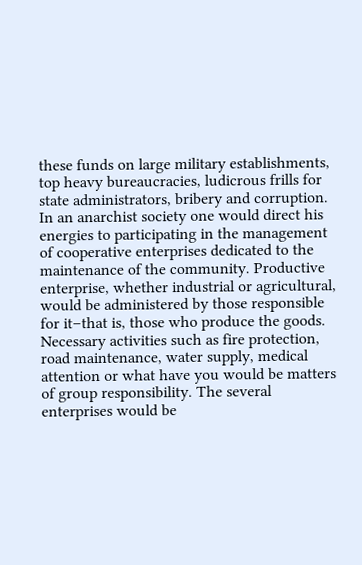these funds on large military establishments, top heavy bureaucracies, ludicrous frills for state administrators, bribery and corruption. In an anarchist society one would direct his energies to participating in the management of cooperative enterprises dedicated to the maintenance of the community. Productive enterprise, whether industrial or agricultural, would be administered by those responsible for it–that is, those who produce the goods. Necessary activities such as fire protection, road maintenance, water supply, medical attention or what have you would be matters of group responsibility. The several enterprises would be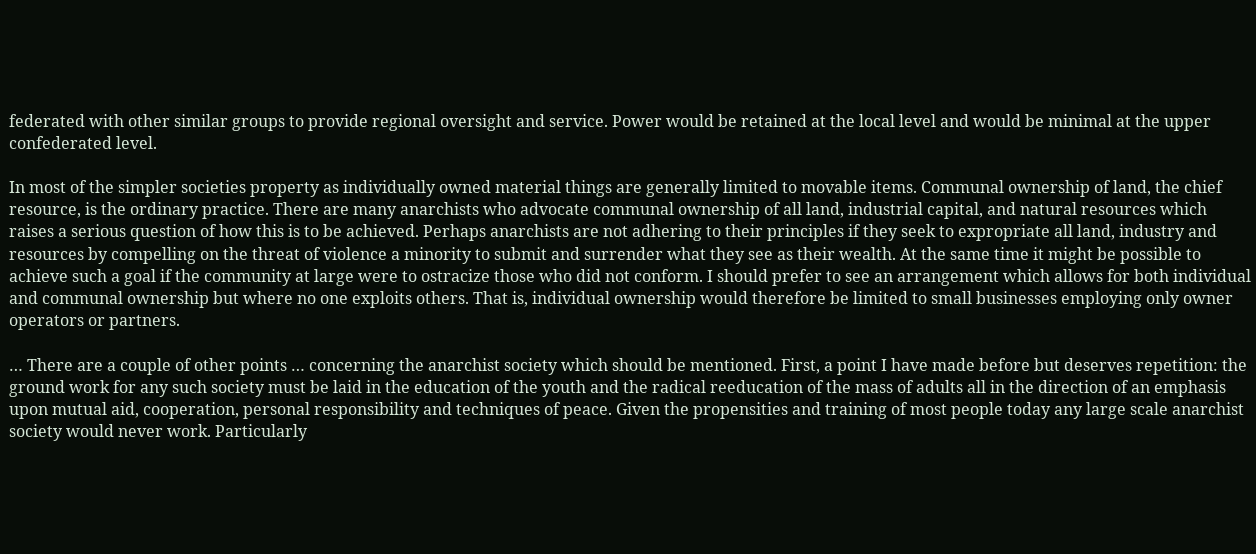federated with other similar groups to provide regional oversight and service. Power would be retained at the local level and would be minimal at the upper confederated level.

In most of the simpler societies property as individually owned material things are generally limited to movable items. Communal ownership of land, the chief resource, is the ordinary practice. There are many anarchists who advocate communal ownership of all land, industrial capital, and natural resources which raises a serious question of how this is to be achieved. Perhaps anarchists are not adhering to their principles if they seek to expropriate all land, industry and resources by compelling on the threat of violence a minority to submit and surrender what they see as their wealth. At the same time it might be possible to achieve such a goal if the community at large were to ostracize those who did not conform. I should prefer to see an arrangement which allows for both individual and communal ownership but where no one exploits others. That is, individual ownership would therefore be limited to small businesses employing only owner operators or partners.

… There are a couple of other points … concerning the anarchist society which should be mentioned. First, a point I have made before but deserves repetition: the ground work for any such society must be laid in the education of the youth and the radical reeducation of the mass of adults all in the direction of an emphasis upon mutual aid, cooperation, personal responsibility and techniques of peace. Given the propensities and training of most people today any large scale anarchist society would never work. Particularly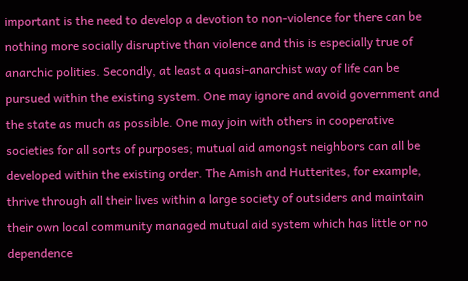important is the need to develop a devotion to non-violence for there can be nothing more socially disruptive than violence and this is especially true of anarchic polities. Secondly, at least a quasi-anarchist way of life can be pursued within the existing system. One may ignore and avoid government and the state as much as possible. One may join with others in cooperative societies for all sorts of purposes; mutual aid amongst neighbors can all be developed within the existing order. The Amish and Hutterites, for example, thrive through all their lives within a large society of outsiders and maintain their own local community managed mutual aid system which has little or no dependence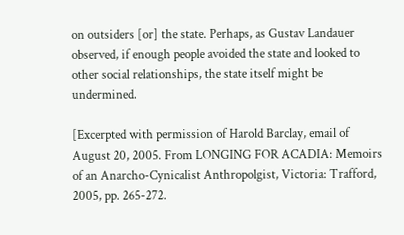on outsiders [or] the state. Perhaps, as Gustav Landauer observed, if enough people avoided the state and looked to other social relationships, the state itself might be undermined.

[Excerpted with permission of Harold Barclay, email of August 20, 2005. From LONGING FOR ACADIA: Memoirs of an Anarcho-Cynicalist Anthropolgist, Victoria: Trafford, 2005, pp. 265-272.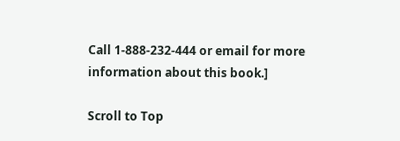Call 1-888-232-444 or email for more information about this book.]

Scroll to Top